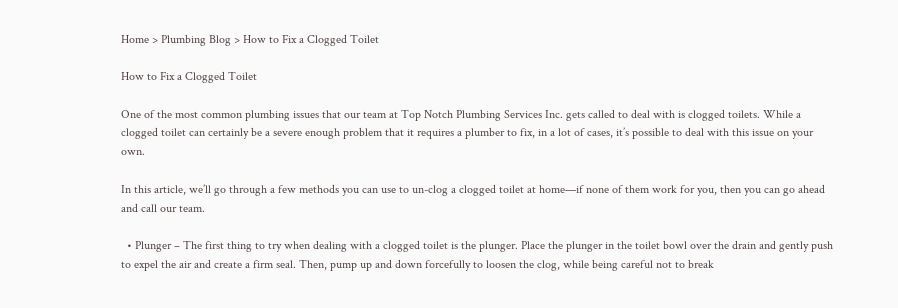Home > Plumbing Blog > How to Fix a Clogged Toilet

How to Fix a Clogged Toilet

One of the most common plumbing issues that our team at Top Notch Plumbing Services Inc. gets called to deal with is clogged toilets. While a clogged toilet can certainly be a severe enough problem that it requires a plumber to fix, in a lot of cases, it’s possible to deal with this issue on your own.

In this article, we’ll go through a few methods you can use to un-clog a clogged toilet at home—if none of them work for you, then you can go ahead and call our team.

  • Plunger – The first thing to try when dealing with a clogged toilet is the plunger. Place the plunger in the toilet bowl over the drain and gently push to expel the air and create a firm seal. Then, pump up and down forcefully to loosen the clog, while being careful not to break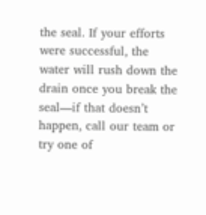the seal. If your efforts were successful, the water will rush down the drain once you break the seal—if that doesn’t happen, call our team or try one of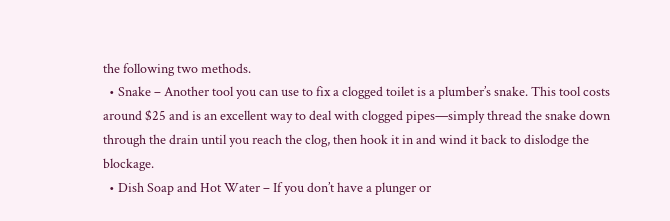the following two methods.
  • Snake – Another tool you can use to fix a clogged toilet is a plumber’s snake. This tool costs around $25 and is an excellent way to deal with clogged pipes—simply thread the snake down through the drain until you reach the clog, then hook it in and wind it back to dislodge the blockage.
  • Dish Soap and Hot Water – If you don’t have a plunger or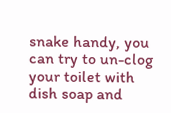snake handy, you can try to un-clog your toilet with dish soap and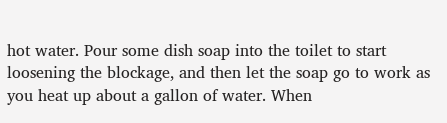hot water. Pour some dish soap into the toilet to start loosening the blockage, and then let the soap go to work as you heat up about a gallon of water. When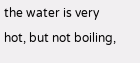the water is very hot, but not boiling,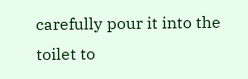carefully pour it into the toilet to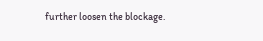further loosen the blockage.